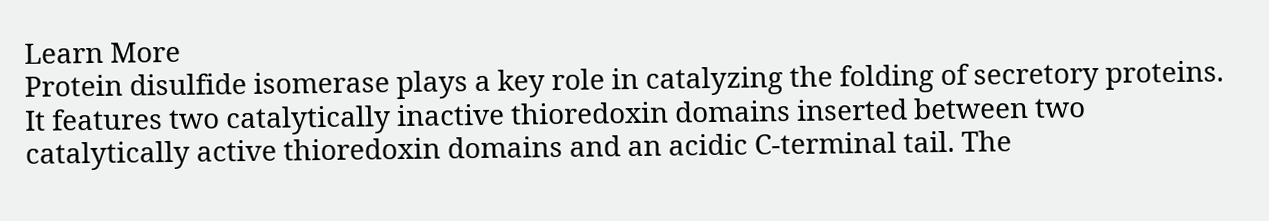Learn More
Protein disulfide isomerase plays a key role in catalyzing the folding of secretory proteins. It features two catalytically inactive thioredoxin domains inserted between two catalytically active thioredoxin domains and an acidic C-terminal tail. The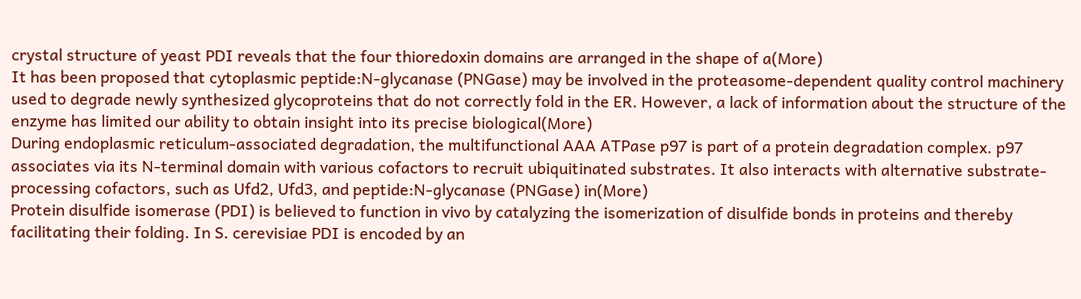crystal structure of yeast PDI reveals that the four thioredoxin domains are arranged in the shape of a(More)
It has been proposed that cytoplasmic peptide:N-glycanase (PNGase) may be involved in the proteasome-dependent quality control machinery used to degrade newly synthesized glycoproteins that do not correctly fold in the ER. However, a lack of information about the structure of the enzyme has limited our ability to obtain insight into its precise biological(More)
During endoplasmic reticulum-associated degradation, the multifunctional AAA ATPase p97 is part of a protein degradation complex. p97 associates via its N-terminal domain with various cofactors to recruit ubiquitinated substrates. It also interacts with alternative substrate-processing cofactors, such as Ufd2, Ufd3, and peptide:N-glycanase (PNGase) in(More)
Protein disulfide isomerase (PDI) is believed to function in vivo by catalyzing the isomerization of disulfide bonds in proteins and thereby facilitating their folding. In S. cerevisiae PDI is encoded by an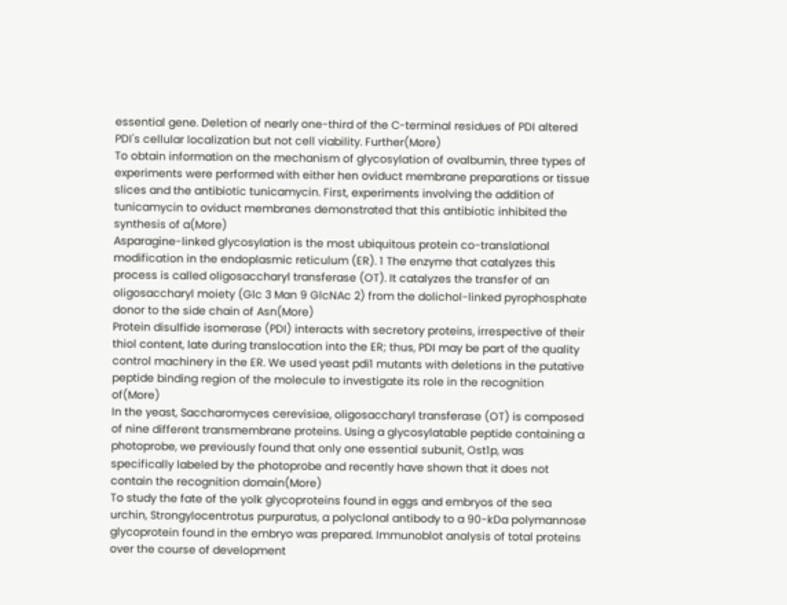essential gene. Deletion of nearly one-third of the C-terminal residues of PDI altered PDI's cellular localization but not cell viability. Further(More)
To obtain information on the mechanism of glycosylation of ovalbumin, three types of experiments were performed with either hen oviduct membrane preparations or tissue slices and the antibiotic tunicamycin. First, experiments involving the addition of tunicamycin to oviduct membranes demonstrated that this antibiotic inhibited the synthesis of a(More)
Asparagine-linked glycosylation is the most ubiquitous protein co-translational modification in the endoplasmic reticulum (ER). 1 The enzyme that catalyzes this process is called oligosaccharyl transferase (OT). It catalyzes the transfer of an oligosaccharyl moiety (Glc 3 Man 9 GlcNAc 2) from the dolichol-linked pyrophosphate donor to the side chain of Asn(More)
Protein disulfide isomerase (PDI) interacts with secretory proteins, irrespective of their thiol content, late during translocation into the ER; thus, PDI may be part of the quality control machinery in the ER. We used yeast pdi1 mutants with deletions in the putative peptide binding region of the molecule to investigate its role in the recognition of(More)
In the yeast, Saccharomyces cerevisiae, oligosaccharyl transferase (OT) is composed of nine different transmembrane proteins. Using a glycosylatable peptide containing a photoprobe, we previously found that only one essential subunit, Ost1p, was specifically labeled by the photoprobe and recently have shown that it does not contain the recognition domain(More)
To study the fate of the yolk glycoproteins found in eggs and embryos of the sea urchin, Strongylocentrotus purpuratus, a polyclonal antibody to a 90-kDa polymannose glycoprotein found in the embryo was prepared. Immunoblot analysis of total proteins over the course of development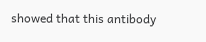showed that this antibody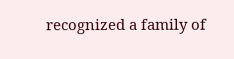recognized a family of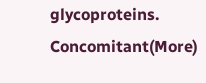glycoproteins. Concomitant(More)